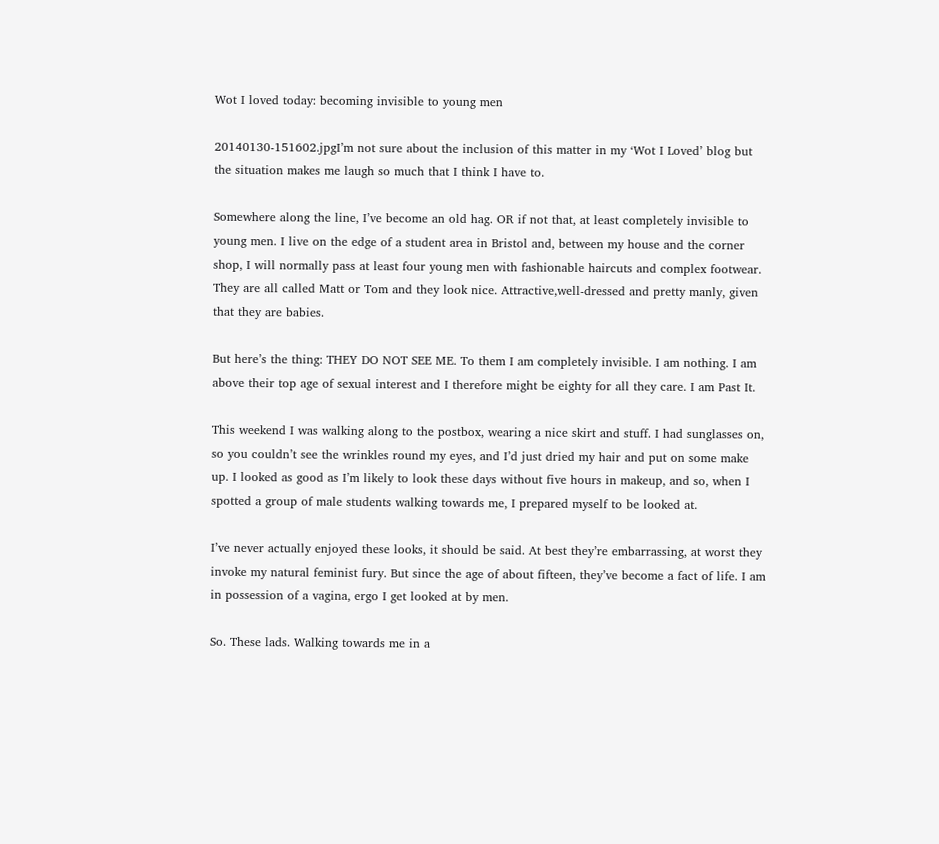Wot I loved today: becoming invisible to young men

20140130-151602.jpgI’m not sure about the inclusion of this matter in my ‘Wot I Loved’ blog but the situation makes me laugh so much that I think I have to.

Somewhere along the line, I’ve become an old hag. OR if not that, at least completely invisible to young men. I live on the edge of a student area in Bristol and, between my house and the corner shop, I will normally pass at least four young men with fashionable haircuts and complex footwear. They are all called Matt or Tom and they look nice. Attractive,well-dressed and pretty manly, given that they are babies.

But here’s the thing: THEY DO NOT SEE ME. To them I am completely invisible. I am nothing. I am above their top age of sexual interest and I therefore might be eighty for all they care. I am Past It.

This weekend I was walking along to the postbox, wearing a nice skirt and stuff. I had sunglasses on, so you couldn’t see the wrinkles round my eyes, and I’d just dried my hair and put on some make up. I looked as good as I’m likely to look these days without five hours in makeup, and so, when I spotted a group of male students walking towards me, I prepared myself to be looked at.

I’ve never actually enjoyed these looks, it should be said. At best they’re embarrassing, at worst they invoke my natural feminist fury. But since the age of about fifteen, they’ve become a fact of life. I am in possession of a vagina, ergo I get looked at by men.

So. These lads. Walking towards me in a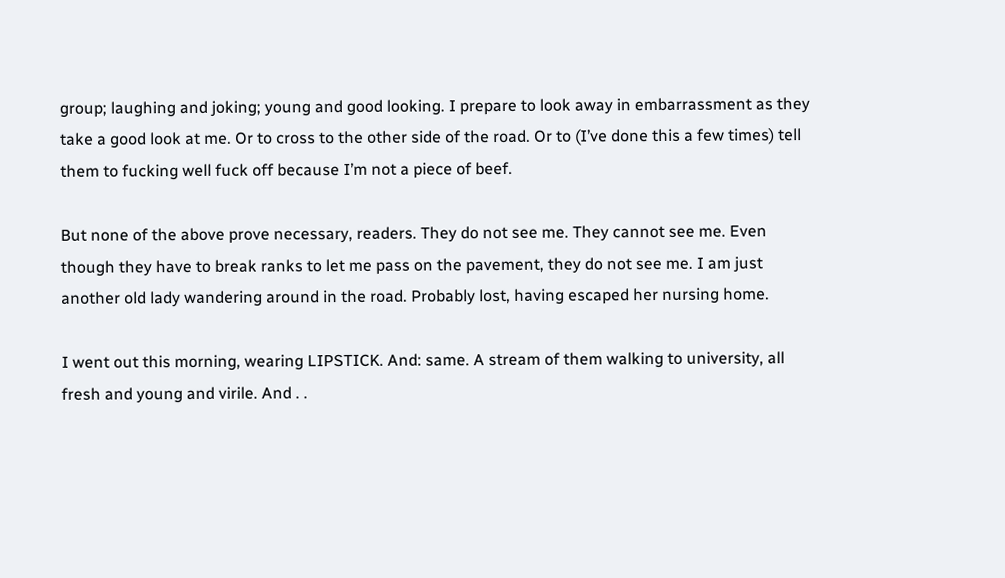group; laughing and joking; young and good looking. I prepare to look away in embarrassment as they take a good look at me. Or to cross to the other side of the road. Or to (I’ve done this a few times) tell them to fucking well fuck off because I’m not a piece of beef.

But none of the above prove necessary, readers. They do not see me. They cannot see me. Even though they have to break ranks to let me pass on the pavement, they do not see me. I am just another old lady wandering around in the road. Probably lost, having escaped her nursing home.

I went out this morning, wearing LIPSTICK. And: same. A stream of them walking to university, all fresh and young and virile. And . .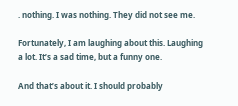. nothing. I was nothing. They did not see me.

Fortunately, I am laughing about this. Laughing a lot. It’s a sad time, but a funny one.

And that’s about it. I should probably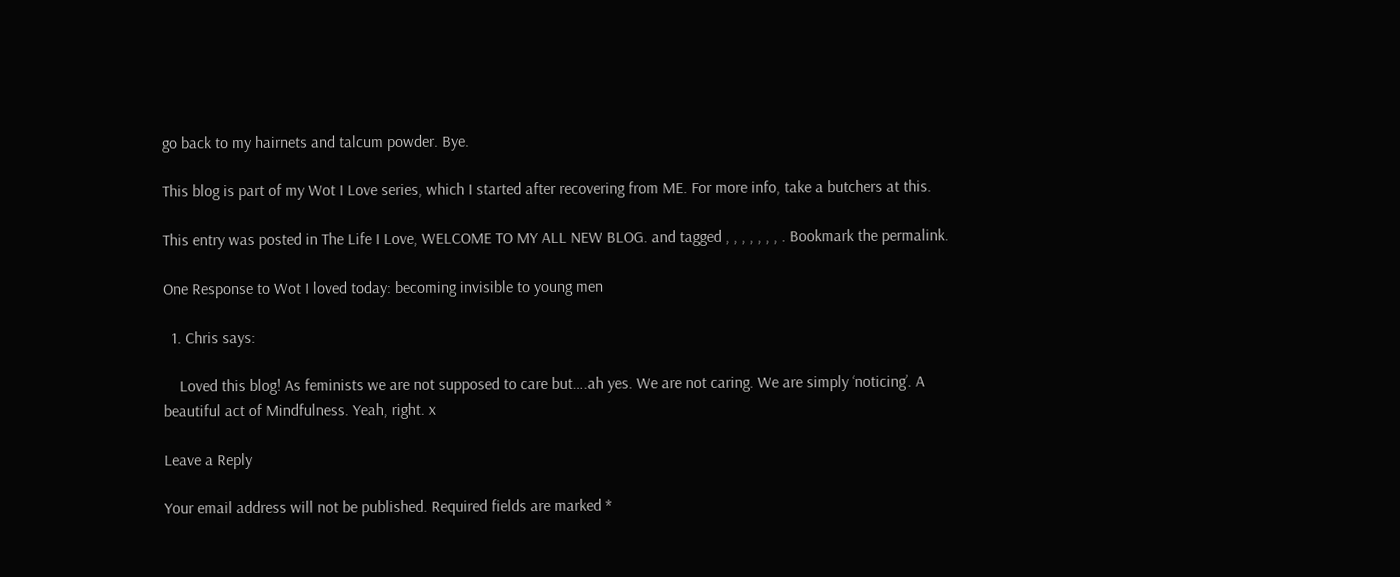go back to my hairnets and talcum powder. Bye.

This blog is part of my Wot I Love series, which I started after recovering from ME. For more info, take a butchers at this.

This entry was posted in The Life I Love, WELCOME TO MY ALL NEW BLOG. and tagged , , , , , , , . Bookmark the permalink.

One Response to Wot I loved today: becoming invisible to young men

  1. Chris says:

    Loved this blog! As feminists we are not supposed to care but….ah yes. We are not caring. We are simply ‘noticing’. A beautiful act of Mindfulness. Yeah, right. x

Leave a Reply

Your email address will not be published. Required fields are marked *